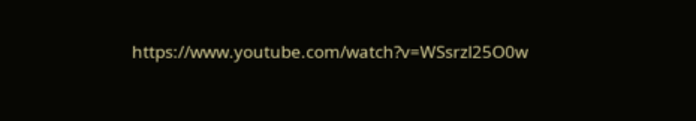https://www.youtube.com/watch?v=WSsrzl25O0w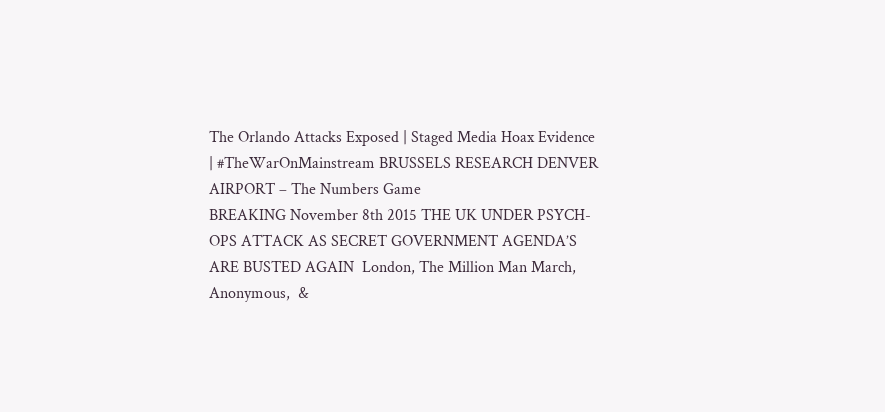The Orlando Attacks Exposed | Staged Media Hoax Evidence | #TheWarOnMainstream BRUSSELS RESEARCH DENVER AIRPORT – The Numbers Game                               BREAKING November 8th 2015 THE UK UNDER PSYCH-OPS ATTACK AS SECRET GOVERNMENT AGENDA’S ARE BUSTED AGAIN  London, The Million Man March, Anonymous,  &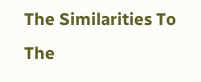The Similarities To The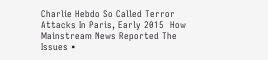Charlie Hebdo So Called Terror Attacks In Paris, Early 2015  How Mainstream News Reported The Issues •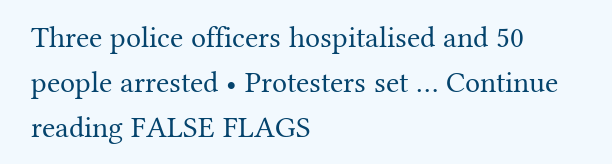Three police officers hospitalised and 50 people arrested • Protesters set … Continue reading FALSE FLAGS